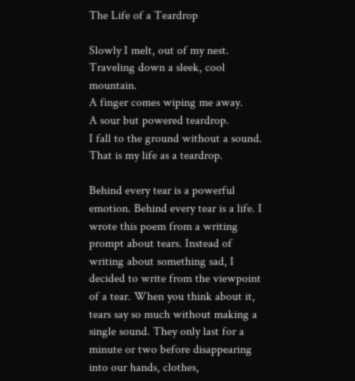The Life of a Teardrop

Slowly I melt, out of my nest.
Traveling down a sleek, cool mountain.
A finger comes wiping me away.
A sour but powered teardrop.
I fall to the ground without a sound.
That is my life as a teardrop.

Behind every tear is a powerful emotion. Behind every tear is a life. I wrote this poem from a writing prompt about tears. Instead of writing about something sad, I decided to write from the viewpoint of a tear. When you think about it, tears say so much without making a single sound. They only last for a minute or two before disappearing into our hands, clothes,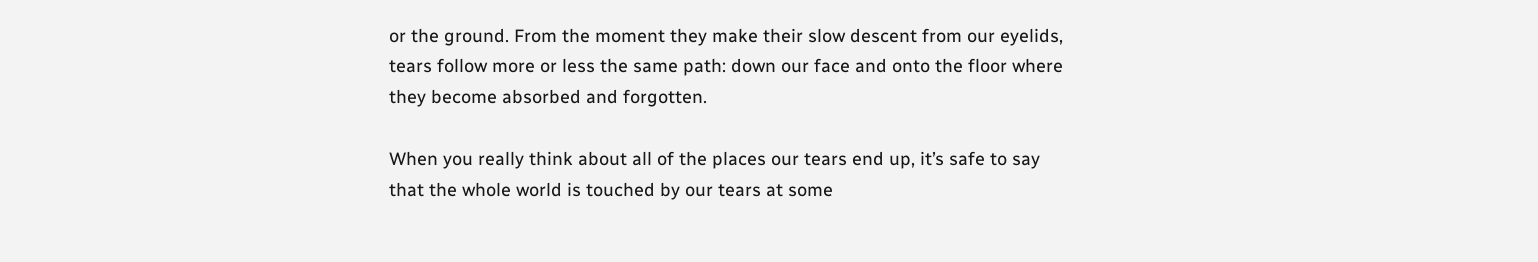or the ground. From the moment they make their slow descent from our eyelids, tears follow more or less the same path: down our face and onto the floor where they become absorbed and forgotten.

When you really think about all of the places our tears end up, it’s safe to say that the whole world is touched by our tears at some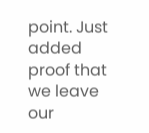point. Just added proof that we leave our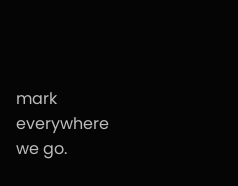mark everywhere we go.